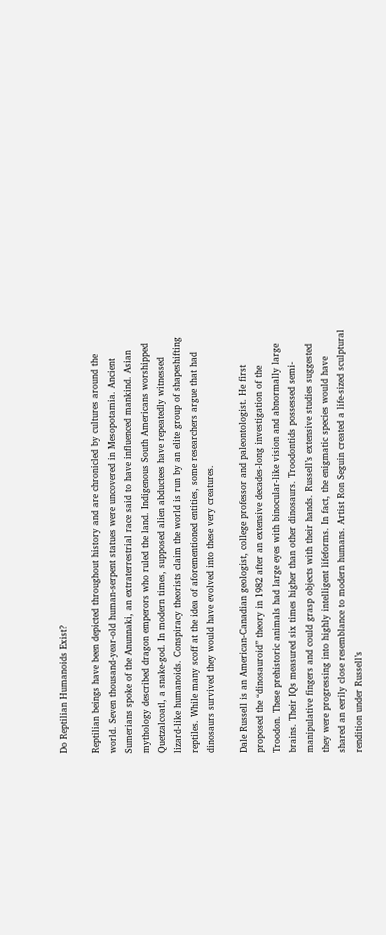Do Reptilian Humanoids Exist?

Reptilian beings have been depicted throughout history and are chronicled by cultures around the world. Seven thousand-year-old human-serpent statues were uncovered in Mesopotamia. Ancient Sumerians spoke of the Anunnaki, an extraterrestrial race said to have influenced mankind. Asian mythology described dragon emperors who ruled the land. Indigenous South Americans worshipped Quetzalcoatl, a snake-god. In modern times, supposed alien abductees have repeatedly witnessed lizard-like humanoids. Conspiracy theorists claim the world is run by an elite group of shapeshifting reptiles. While many scoff at the idea of aforementioned entities, some researchers argue that had dinosaurs survived they would have evolved into these very creatures.

Dale Russell is an American-Canadian geologist, college professor and paleontologist. He first proposed the “dinosauroid” theory in 1982 after an extensive decades-long investigation of the Troodon. These prehistoric animals had large eyes with binocular-like vision and abnormally large brains. Their IQs measured six times higher than other dinosaurs. Troodontids possessed semi-manipulative fingers and could grasp objects with their hands. Russell’s extensive studies suggested they were progressing into highly intelligent lifeforms. In fact, the enigmatic species would have shared an eerily close resemblance to modern humans. Artist Ron Seguin created a life-sized sculptural rendition under Russell’s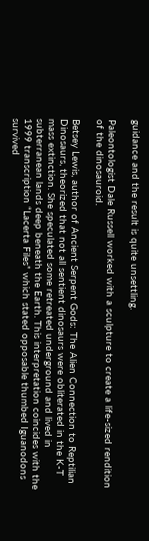guidance and the result is quite unsettling.

Paleontologist Dale Russell worked with a sculpture to create a life-sized rendition of the dinosauroid.

Betsey Lewis, author of Ancient Serpent Gods: The Alien Connection to Reptilian Dinosaurs, theorized that not all sentient dinosaurs were obliterated in the K-T mass extinction. She speculated some retreated underground and lived in subterranean lands deep beneath the Earth. This interpretation coincides with the 1999 transcription “Lacerta Files” which stated opposable thumbed Iguanodons survived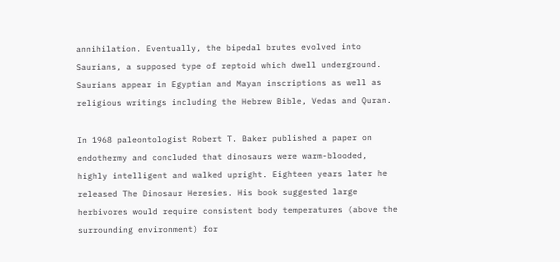annihilation. Eventually, the bipedal brutes evolved into Saurians, a supposed type of reptoid which dwell underground. Saurians appear in Egyptian and Mayan inscriptions as well as religious writings including the Hebrew Bible, Vedas and Quran.

In 1968 paleontologist Robert T. Baker published a paper on endothermy and concluded that dinosaurs were warm-blooded, highly intelligent and walked upright. Eighteen years later he released The Dinosaur Heresies. His book suggested large herbivores would require consistent body temperatures (above the surrounding environment) for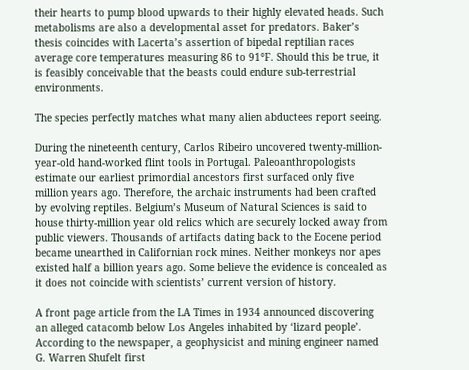their hearts to pump blood upwards to their highly elevated heads. Such metabolisms are also a developmental asset for predators. Baker’s thesis coincides with Lacerta’s assertion of bipedal reptilian races average core temperatures measuring 86 to 91°F. Should this be true, it is feasibly conceivable that the beasts could endure sub-terrestrial environments.

The species perfectly matches what many alien abductees report seeing.

During the nineteenth century, Carlos Ribeiro uncovered twenty-million-year-old hand-worked flint tools in Portugal. Paleoanthropologists estimate our earliest primordial ancestors first surfaced only five million years ago. Therefore, the archaic instruments had been crafted by evolving reptiles. Belgium’s Museum of Natural Sciences is said to house thirty-million year old relics which are securely locked away from public viewers. Thousands of artifacts dating back to the Eocene period became unearthed in Californian rock mines. Neither monkeys nor apes existed half a billion years ago. Some believe the evidence is concealed as it does not coincide with scientists’ current version of history.

A front page article from the LA Times in 1934 announced discovering an alleged catacomb below Los Angeles inhabited by ‘lizard people’. According to the newspaper, a geophysicist and mining engineer named G. Warren Shufelt first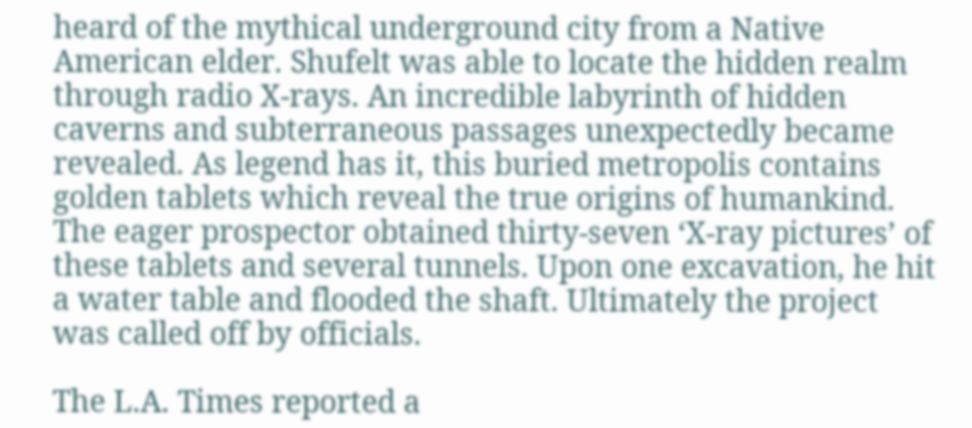heard of the mythical underground city from a Native American elder. Shufelt was able to locate the hidden realm through radio X-rays. An incredible labyrinth of hidden caverns and subterraneous passages unexpectedly became revealed. As legend has it, this buried metropolis contains golden tablets which reveal the true origins of humankind. The eager prospector obtained thirty-seven ‘X-ray pictures’ of these tablets and several tunnels. Upon one excavation, he hit a water table and flooded the shaft. Ultimately the project was called off by officials.

The L.A. Times reported a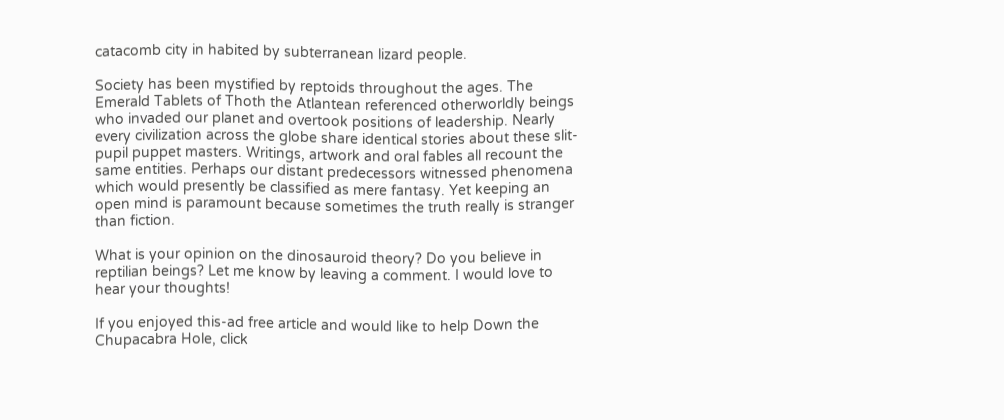catacomb city in habited by subterranean lizard people.

Society has been mystified by reptoids throughout the ages. The Emerald Tablets of Thoth the Atlantean referenced otherworldly beings who invaded our planet and overtook positions of leadership. Nearly every civilization across the globe share identical stories about these slit-pupil puppet masters. Writings, artwork and oral fables all recount the same entities. Perhaps our distant predecessors witnessed phenomena which would presently be classified as mere fantasy. Yet keeping an open mind is paramount because sometimes the truth really is stranger than fiction.

What is your opinion on the dinosauroid theory? Do you believe in reptilian beings? Let me know by leaving a comment. I would love to hear your thoughts!

If you enjoyed this-ad free article and would like to help Down the Chupacabra Hole, click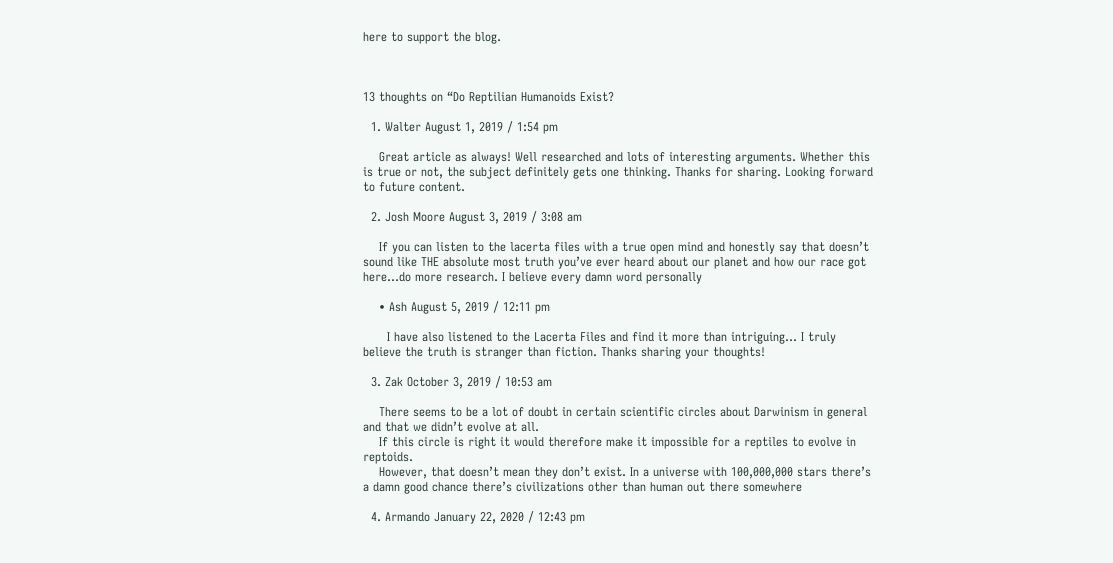here to support the blog.



13 thoughts on “Do Reptilian Humanoids Exist?

  1. Walter August 1, 2019 / 1:54 pm

    Great article as always! Well researched and lots of interesting arguments. Whether this is true or not, the subject definitely gets one thinking. Thanks for sharing. Looking forward to future content.

  2. Josh Moore August 3, 2019 / 3:08 am

    If you can listen to the lacerta files with a true open mind and honestly say that doesn’t sound like THE absolute most truth you’ve ever heard about our planet and how our race got here…do more research. I believe every damn word personally

    • Ash August 5, 2019 / 12:11 pm

      I have also listened to the Lacerta Files and find it more than intriguing… I truly believe the truth is stranger than fiction. Thanks sharing your thoughts!

  3. Zak October 3, 2019 / 10:53 am

    There seems to be a lot of doubt in certain scientific circles about Darwinism in general and that we didn’t evolve at all.
    If this circle is right it would therefore make it impossible for a reptiles to evolve in reptoids.
    However, that doesn’t mean they don’t exist. In a universe with 100,000,000 stars there’s a damn good chance there’s civilizations other than human out there somewhere

  4. Armando January 22, 2020 / 12:43 pm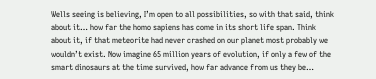Wells seeing is believing, I’m open to all possibilities, so with that said, think about it… how far the homo sapiens has come in its short life span. Think about it, if that meteorite had never crashed on our planet most probably we wouldn’t exist. Now imagine 65 million years of evolution, if only a few of the smart dinosaurs at the time survived, how far advance from us they be…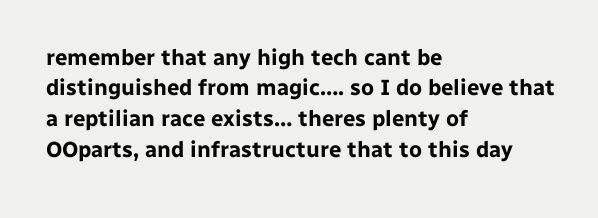remember that any high tech cant be distinguished from magic…. so I do believe that a reptilian race exists… theres plenty of OOparts, and infrastructure that to this day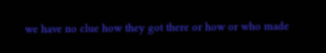we have no clue how they got there or how or who made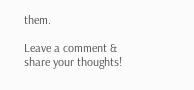them.

Leave a comment & share your thoughts!